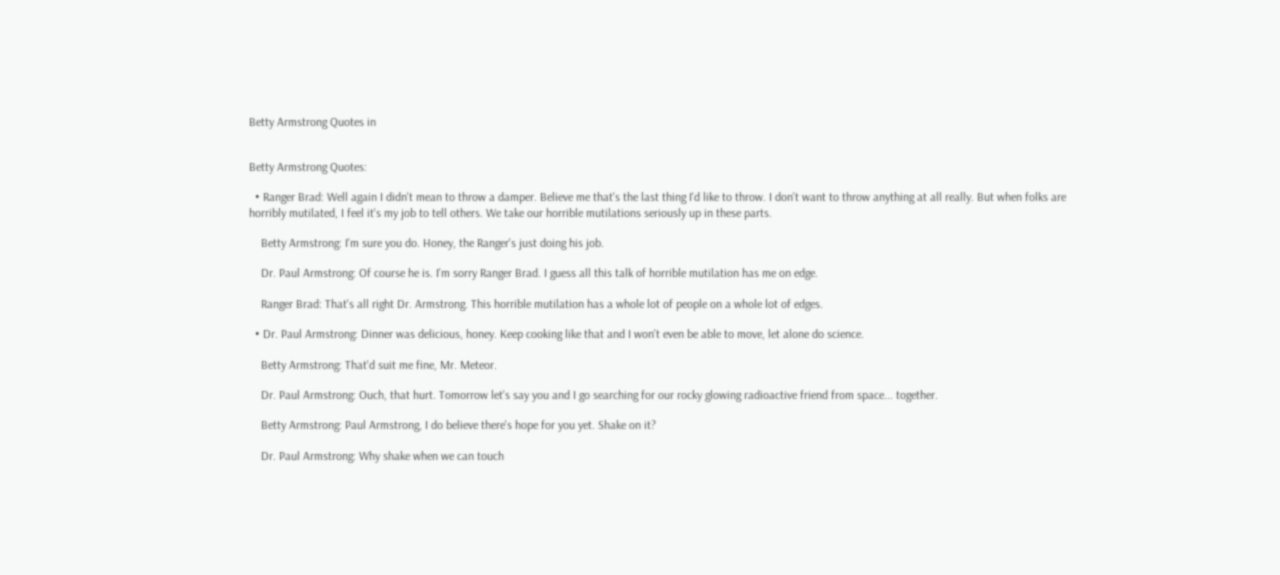Betty Armstrong Quotes in


Betty Armstrong Quotes:

  • Ranger Brad: Well again I didn't mean to throw a damper. Believe me that's the last thing I'd like to throw. I don't want to throw anything at all really. But when folks are horribly mutilated, I feel it's my job to tell others. We take our horrible mutilations seriously up in these parts.

    Betty Armstrong: I'm sure you do. Honey, the Ranger's just doing his job.

    Dr. Paul Armstrong: Of course he is. I'm sorry Ranger Brad. I guess all this talk of horrible mutilation has me on edge.

    Ranger Brad: That's all right Dr. Armstrong. This horrible mutilation has a whole lot of people on a whole lot of edges.

  • Dr. Paul Armstrong: Dinner was delicious, honey. Keep cooking like that and I won't even be able to move, let alone do science.

    Betty Armstrong: That'd suit me fine, Mr. Meteor.

    Dr. Paul Armstrong: Ouch, that hurt. Tomorrow let's say you and I go searching for our rocky glowing radioactive friend from space... together.

    Betty Armstrong: Paul Armstrong, I do believe there's hope for you yet. Shake on it?

    Dr. Paul Armstrong: Why shake when we can touch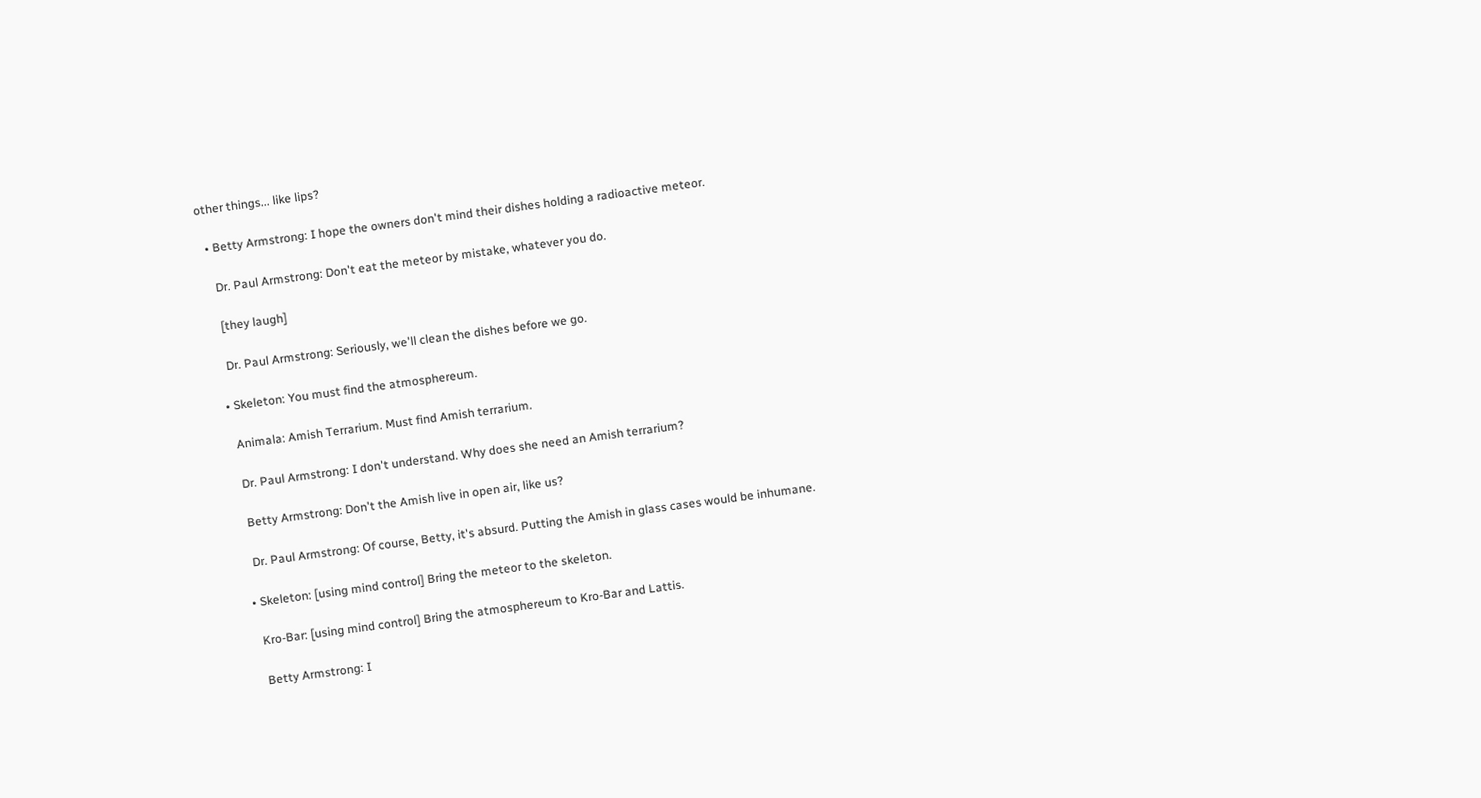other things... like lips?

  • Betty Armstrong: I hope the owners don't mind their dishes holding a radioactive meteor.

    Dr. Paul Armstrong: Don't eat the meteor by mistake, whatever you do.

    [they laugh]

    Dr. Paul Armstrong: Seriously, we'll clean the dishes before we go.

  • Skeleton: You must find the atmosphereum.

    Animala: Amish Terrarium. Must find Amish terrarium.

    Dr. Paul Armstrong: I don't understand. Why does she need an Amish terrarium?

    Betty Armstrong: Don't the Amish live in open air, like us?

    Dr. Paul Armstrong: Of course, Betty, it's absurd. Putting the Amish in glass cases would be inhumane.

  • Skeleton: [using mind control] Bring the meteor to the skeleton.

    Kro-Bar: [using mind control] Bring the atmosphereum to Kro-Bar and Lattis.

    Betty Armstrong: I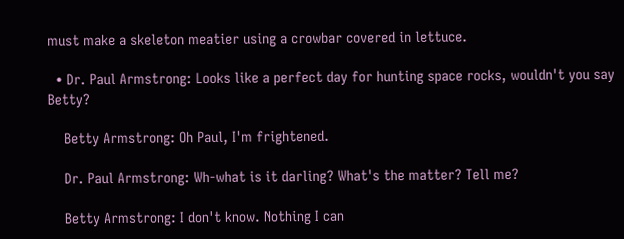must make a skeleton meatier using a crowbar covered in lettuce.

  • Dr. Paul Armstrong: Looks like a perfect day for hunting space rocks, wouldn't you say Betty?

    Betty Armstrong: Oh Paul, I'm frightened.

    Dr. Paul Armstrong: Wh-what is it darling? What's the matter? Tell me?

    Betty Armstrong: I don't know. Nothing I can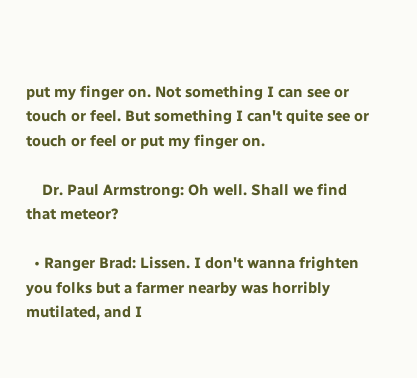put my finger on. Not something I can see or touch or feel. But something I can't quite see or touch or feel or put my finger on.

    Dr. Paul Armstrong: Oh well. Shall we find that meteor?

  • Ranger Brad: Lissen. I don't wanna frighten you folks but a farmer nearby was horribly mutilated, and I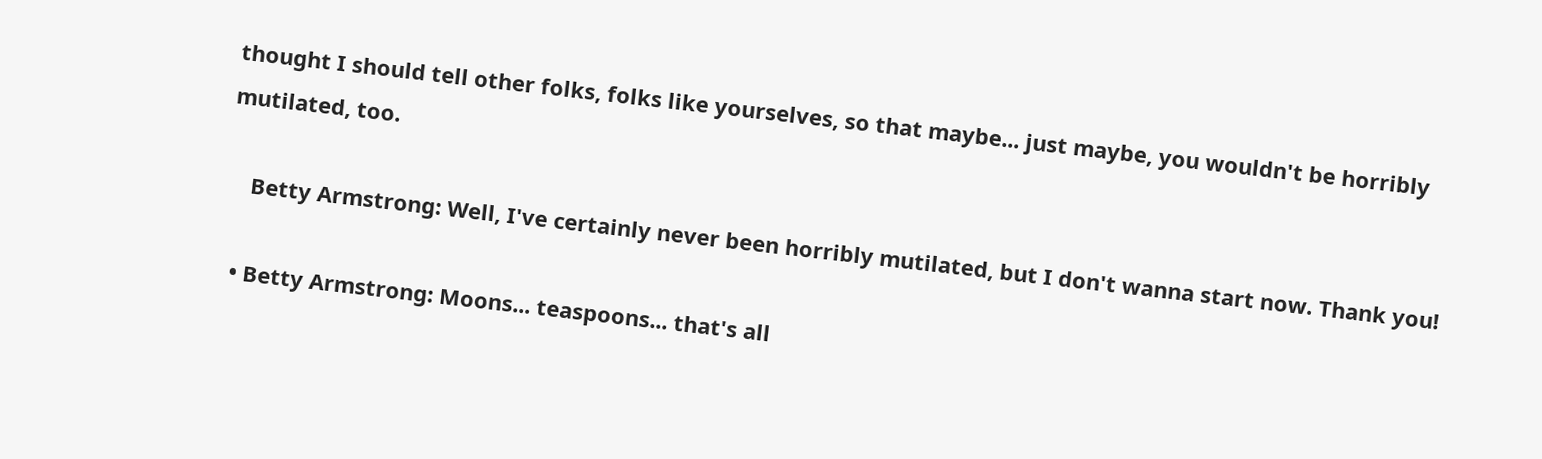thought I should tell other folks, folks like yourselves, so that maybe... just maybe, you wouldn't be horribly mutilated, too.

    Betty Armstrong: Well, I've certainly never been horribly mutilated, but I don't wanna start now. Thank you!

  • Betty Armstrong: Moons... teaspoons... that's all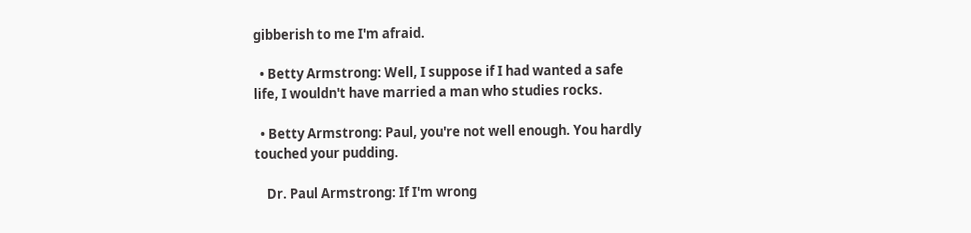gibberish to me I'm afraid.

  • Betty Armstrong: Well, I suppose if I had wanted a safe life, I wouldn't have married a man who studies rocks.

  • Betty Armstrong: Paul, you're not well enough. You hardly touched your pudding.

    Dr. Paul Armstrong: If I'm wrong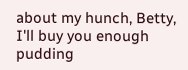about my hunch, Betty, I'll buy you enough pudding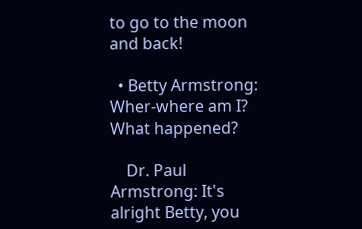to go to the moon and back!

  • Betty Armstrong: Wher-where am I? What happened?

    Dr. Paul Armstrong: It's alright Betty, you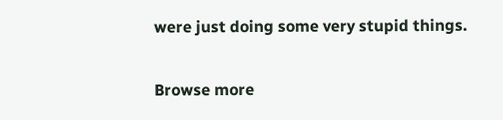were just doing some very stupid things.

Browse more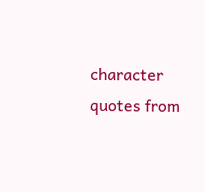character quotes from